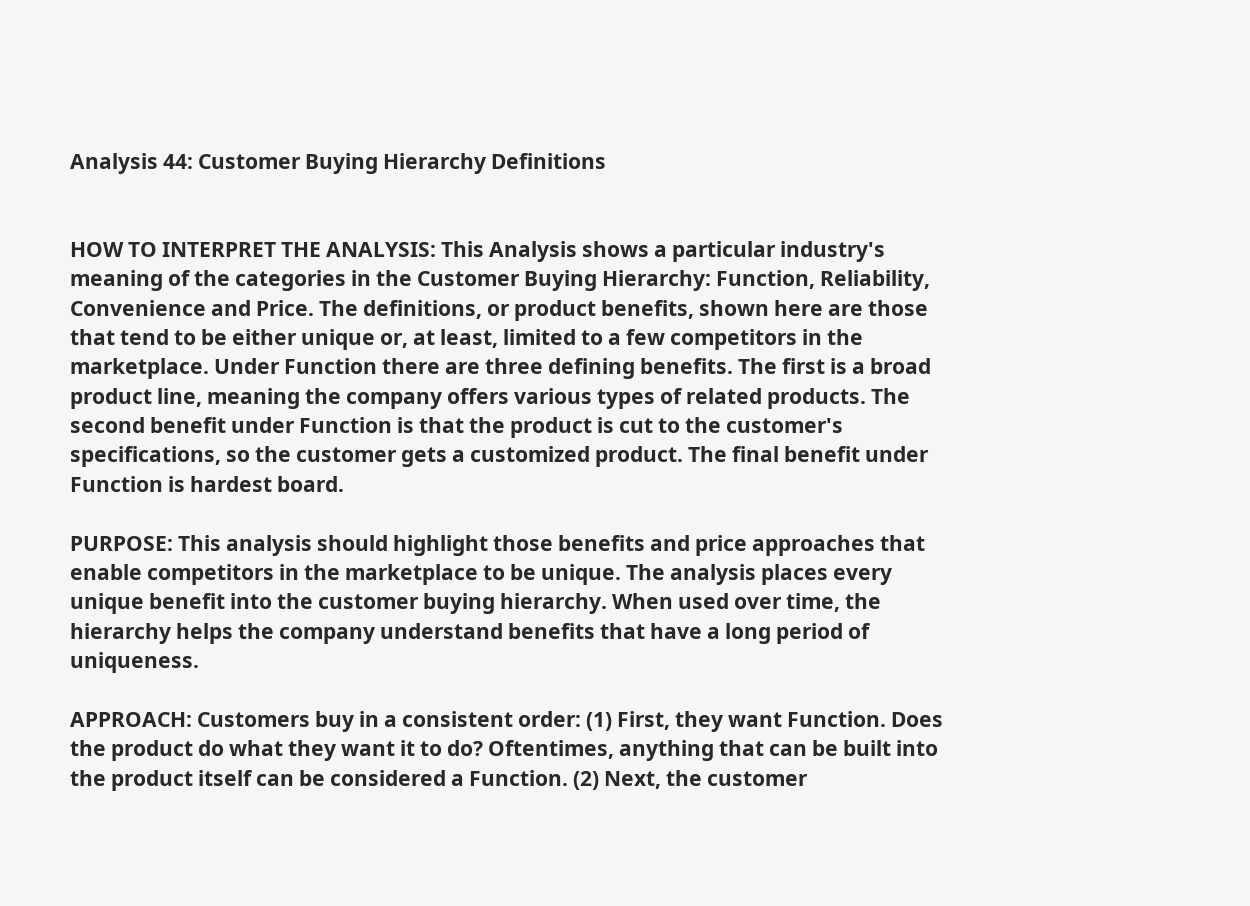Analysis 44: Customer Buying Hierarchy Definitions


HOW TO INTERPRET THE ANALYSIS: This Analysis shows a particular industry's meaning of the categories in the Customer Buying Hierarchy: Function, Reliability, Convenience and Price. The definitions, or product benefits, shown here are those that tend to be either unique or, at least, limited to a few competitors in the marketplace. Under Function there are three defining benefits. The first is a broad product line, meaning the company offers various types of related products. The second benefit under Function is that the product is cut to the customer's specifications, so the customer gets a customized product. The final benefit under Function is hardest board.

PURPOSE: This analysis should highlight those benefits and price approaches that enable competitors in the marketplace to be unique. The analysis places every unique benefit into the customer buying hierarchy. When used over time, the hierarchy helps the company understand benefits that have a long period of uniqueness.

APPROACH: Customers buy in a consistent order: (1) First, they want Function. Does the product do what they want it to do? Oftentimes, anything that can be built into the product itself can be considered a Function. (2) Next, the customer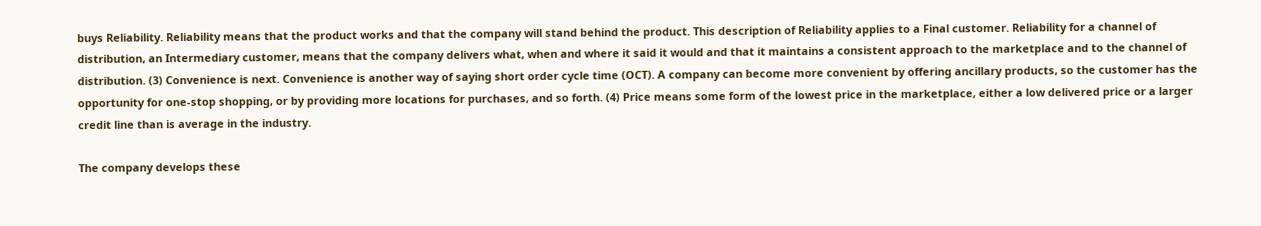buys Reliability. Reliability means that the product works and that the company will stand behind the product. This description of Reliability applies to a Final customer. Reliability for a channel of distribution, an Intermediary customer, means that the company delivers what, when and where it said it would and that it maintains a consistent approach to the marketplace and to the channel of distribution. (3) Convenience is next. Convenience is another way of saying short order cycle time (OCT). A company can become more convenient by offering ancillary products, so the customer has the opportunity for one-stop shopping, or by providing more locations for purchases, and so forth. (4) Price means some form of the lowest price in the marketplace, either a low delivered price or a larger credit line than is average in the industry.

The company develops these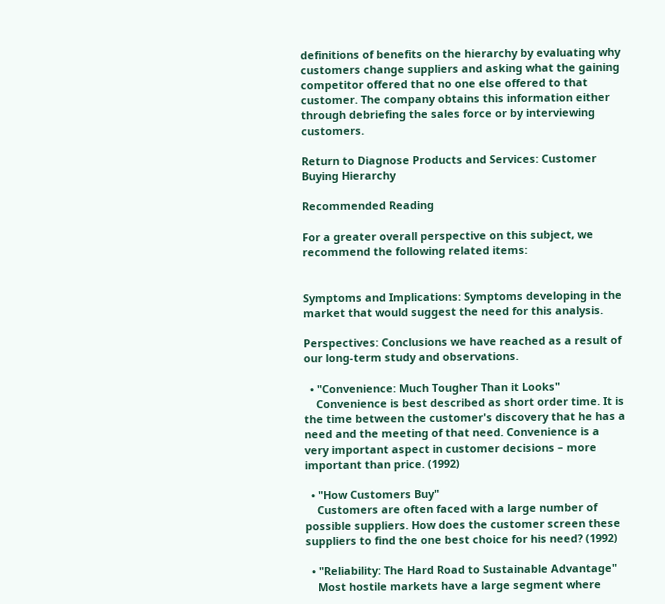definitions of benefits on the hierarchy by evaluating why customers change suppliers and asking what the gaining competitor offered that no one else offered to that customer. The company obtains this information either through debriefing the sales force or by interviewing customers.

Return to Diagnose Products and Services: Customer Buying Hierarchy

Recommended Reading

For a greater overall perspective on this subject, we recommend the following related items:


Symptoms and Implications: Symptoms developing in the market that would suggest the need for this analysis.

Perspectives: Conclusions we have reached as a result of our long-term study and observations.

  • "Convenience: Much Tougher Than it Looks"
    Convenience is best described as short order time. It is the time between the customer's discovery that he has a need and the meeting of that need. Convenience is a very important aspect in customer decisions – more important than price. (1992)

  • "How Customers Buy"
    Customers are often faced with a large number of possible suppliers. How does the customer screen these suppliers to find the one best choice for his need? (1992)

  • "Reliability: The Hard Road to Sustainable Advantage"
    Most hostile markets have a large segment where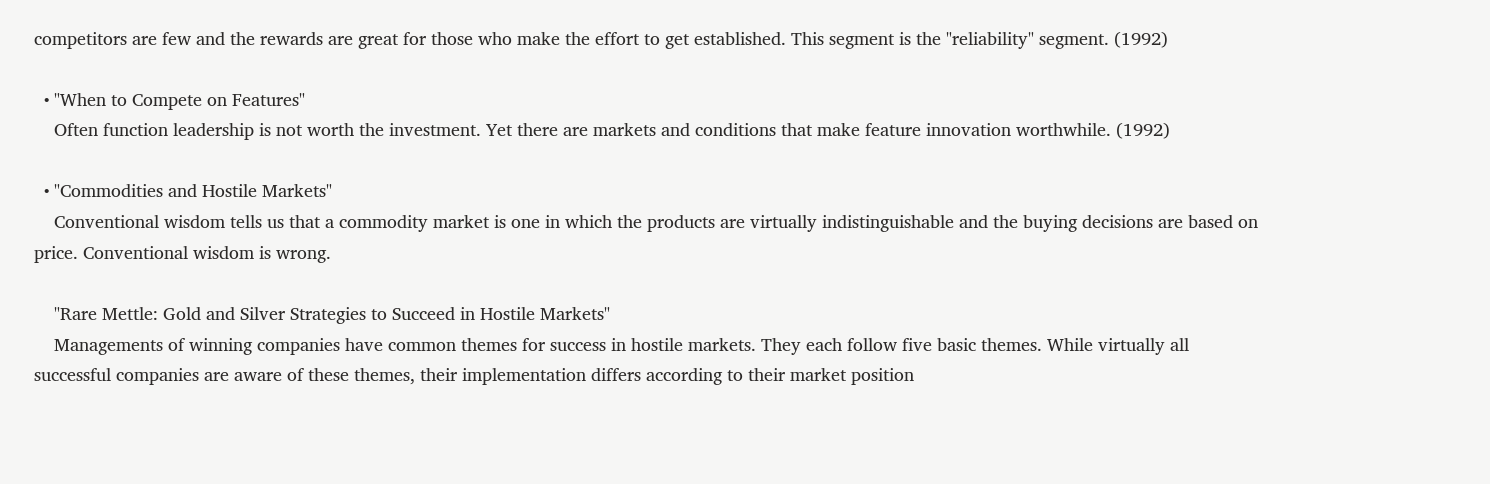competitors are few and the rewards are great for those who make the effort to get established. This segment is the "reliability" segment. (1992)

  • "When to Compete on Features"
    Often function leadership is not worth the investment. Yet there are markets and conditions that make feature innovation worthwhile. (1992)

  • "Commodities and Hostile Markets"
    Conventional wisdom tells us that a commodity market is one in which the products are virtually indistinguishable and the buying decisions are based on price. Conventional wisdom is wrong.

    "Rare Mettle: Gold and Silver Strategies to Succeed in Hostile Markets"
    Managements of winning companies have common themes for success in hostile markets. They each follow five basic themes. While virtually all successful companies are aware of these themes, their implementation differs according to their market position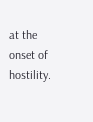at the onset of hostility.